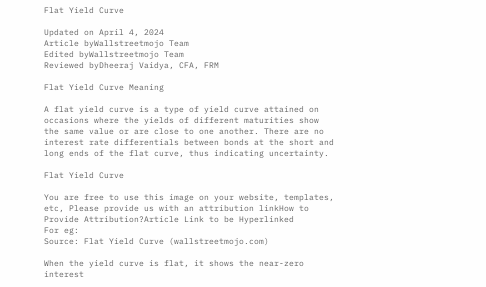Flat Yield Curve

Updated on April 4, 2024
Article byWallstreetmojo Team
Edited byWallstreetmojo Team
Reviewed byDheeraj Vaidya, CFA, FRM

Flat Yield Curve Meaning

A flat yield curve is a type of yield curve attained on occasions where the yields of different maturities show the same value or are close to one another. There are no interest rate differentials between bonds at the short and long ends of the flat curve, thus indicating uncertainty.

Flat Yield Curve

You are free to use this image on your website, templates, etc, Please provide us with an attribution linkHow to Provide Attribution?Article Link to be Hyperlinked
For eg:
Source: Flat Yield Curve (wallstreetmojo.com)

When the yield curve is flat, it shows the near-zero interest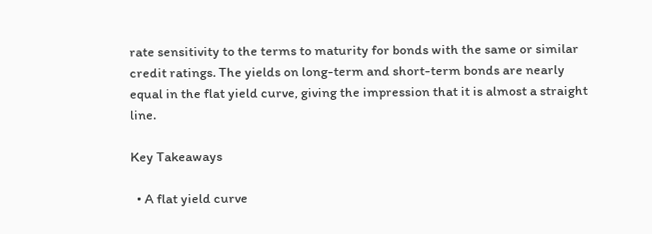rate sensitivity to the terms to maturity for bonds with the same or similar credit ratings. The yields on long-term and short-term bonds are nearly equal in the flat yield curve, giving the impression that it is almost a straight line.

Key Takeaways

  • A flat yield curve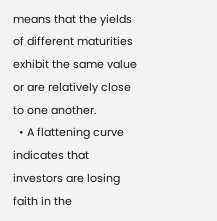means that the yields of different maturities exhibit the same value or are relatively close to one another.
  • A flattening curve indicates that investors are losing faith in the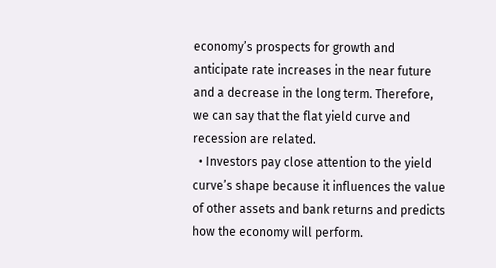economy’s prospects for growth and anticipate rate increases in the near future and a decrease in the long term. Therefore, we can say that the flat yield curve and recession are related.
  • Investors pay close attention to the yield curve’s shape because it influences the value of other assets and bank returns and predicts how the economy will perform.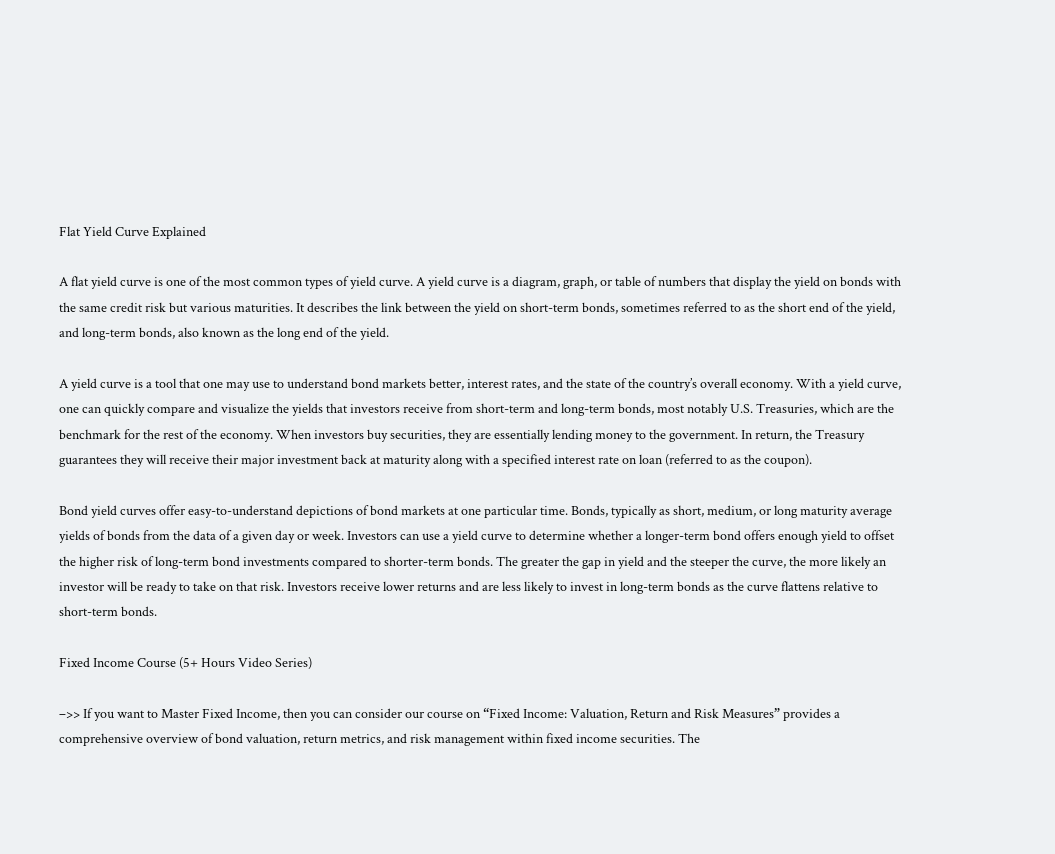Flat Yield Curve Explained

A flat yield curve is one of the most common types of yield curve. A yield curve is a diagram, graph, or table of numbers that display the yield on bonds with the same credit risk but various maturities. It describes the link between the yield on short-term bonds, sometimes referred to as the short end of the yield, and long-term bonds, also known as the long end of the yield.

A yield curve is a tool that one may use to understand bond markets better, interest rates, and the state of the country’s overall economy. With a yield curve, one can quickly compare and visualize the yields that investors receive from short-term and long-term bonds, most notably U.S. Treasuries, which are the benchmark for the rest of the economy. When investors buy securities, they are essentially lending money to the government. In return, the Treasury guarantees they will receive their major investment back at maturity along with a specified interest rate on loan (referred to as the coupon).

Bond yield curves offer easy-to-understand depictions of bond markets at one particular time. Bonds, typically as short, medium, or long maturity average yields of bonds from the data of a given day or week. Investors can use a yield curve to determine whether a longer-term bond offers enough yield to offset the higher risk of long-term bond investments compared to shorter-term bonds. The greater the gap in yield and the steeper the curve, the more likely an investor will be ready to take on that risk. Investors receive lower returns and are less likely to invest in long-term bonds as the curve flattens relative to short-term bonds.

Fixed Income Course (5+ Hours Video Series)

–>> If you want to Master Fixed Income, then you can consider our course on “Fixed Income: Valuation, Return and Risk Measures” provides a comprehensive overview of bond valuation, return metrics, and risk management within fixed income securities. The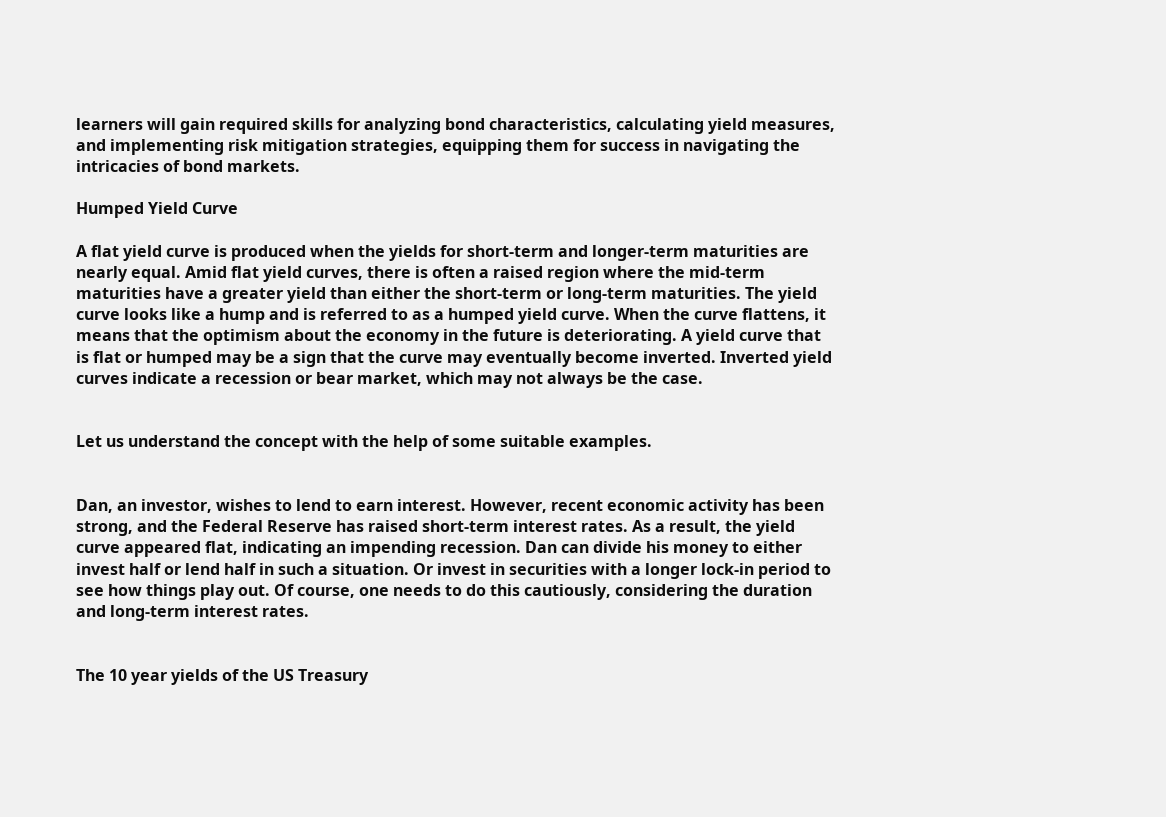learners will gain required skills for analyzing bond characteristics, calculating yield measures, and implementing risk mitigation strategies, equipping them for success in navigating the intricacies of bond markets.

Humped Yield Curve

A flat yield curve is produced when the yields for short-term and longer-term maturities are nearly equal. Amid flat yield curves, there is often a raised region where the mid-term maturities have a greater yield than either the short-term or long-term maturities. The yield curve looks like a hump and is referred to as a humped yield curve. When the curve flattens, it means that the optimism about the economy in the future is deteriorating. A yield curve that is flat or humped may be a sign that the curve may eventually become inverted. Inverted yield curves indicate a recession or bear market, which may not always be the case.


Let us understand the concept with the help of some suitable examples.


Dan, an investor, wishes to lend to earn interest. However, recent economic activity has been strong, and the Federal Reserve has raised short-term interest rates. As a result, the yield curve appeared flat, indicating an impending recession. Dan can divide his money to either invest half or lend half in such a situation. Or invest in securities with a longer lock-in period to see how things play out. Of course, one needs to do this cautiously, considering the duration and long-term interest rates.


The 10 year yields of the US Treasury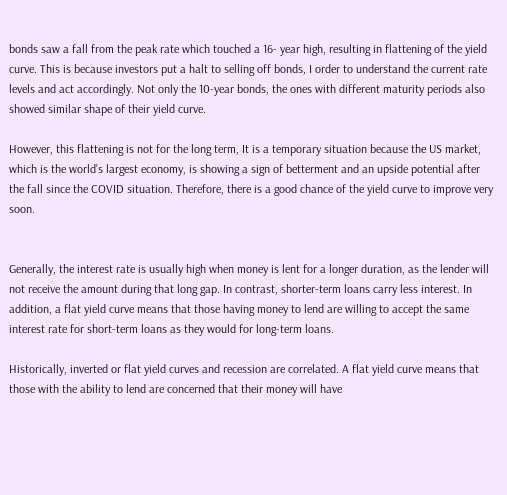bonds saw a fall from the peak rate which touched a 16- year high, resulting in flattening of the yield curve. This is because investors put a halt to selling off bonds, I order to understand the current rate levels and act accordingly. Not only the 10-year bonds, the ones with different maturity periods also showed similar shape of their yield curve.

However, this flattening is not for the long term, It is a temporary situation because the US market, which is the world’s largest economy, is showing a sign of betterment and an upside potential after the fall since the COVID situation. Therefore, there is a good chance of the yield curve to improve very soon.


Generally, the interest rate is usually high when money is lent for a longer duration, as the lender will not receive the amount during that long gap. In contrast, shorter-term loans carry less interest. In addition, a flat yield curve means that those having money to lend are willing to accept the same interest rate for short-term loans as they would for long-term loans.

Historically, inverted or flat yield curves and recession are correlated. A flat yield curve means that those with the ability to lend are concerned that their money will have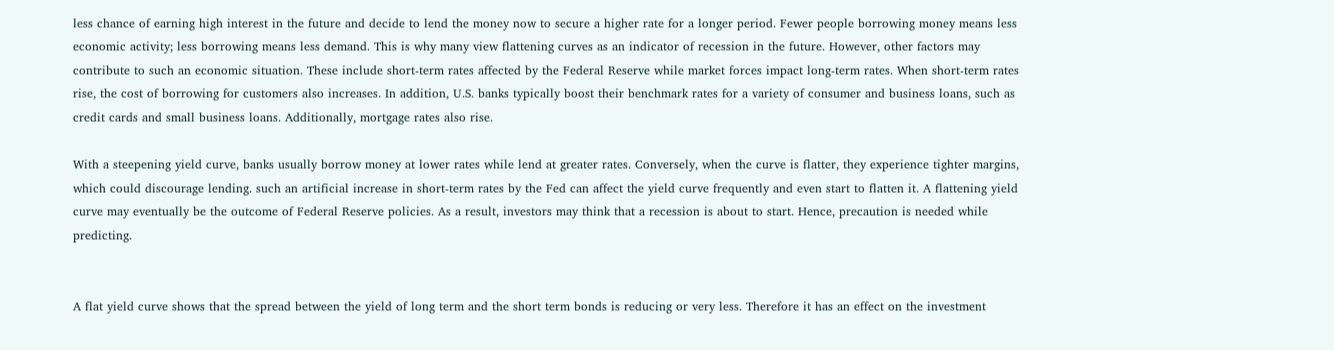less chance of earning high interest in the future and decide to lend the money now to secure a higher rate for a longer period. Fewer people borrowing money means less economic activity; less borrowing means less demand. This is why many view flattening curves as an indicator of recession in the future. However, other factors may contribute to such an economic situation. These include short-term rates affected by the Federal Reserve while market forces impact long-term rates. When short-term rates rise, the cost of borrowing for customers also increases. In addition, U.S. banks typically boost their benchmark rates for a variety of consumer and business loans, such as credit cards and small business loans. Additionally, mortgage rates also rise.

With a steepening yield curve, banks usually borrow money at lower rates while lend at greater rates. Conversely, when the curve is flatter, they experience tighter margins, which could discourage lending. such an artificial increase in short-term rates by the Fed can affect the yield curve frequently and even start to flatten it. A flattening yield curve may eventually be the outcome of Federal Reserve policies. As a result, investors may think that a recession is about to start. Hence, precaution is needed while predicting.


A flat yield curve shows that the spread between the yield of long term and the short term bonds is reducing or very less. Therefore it has an effect on the investment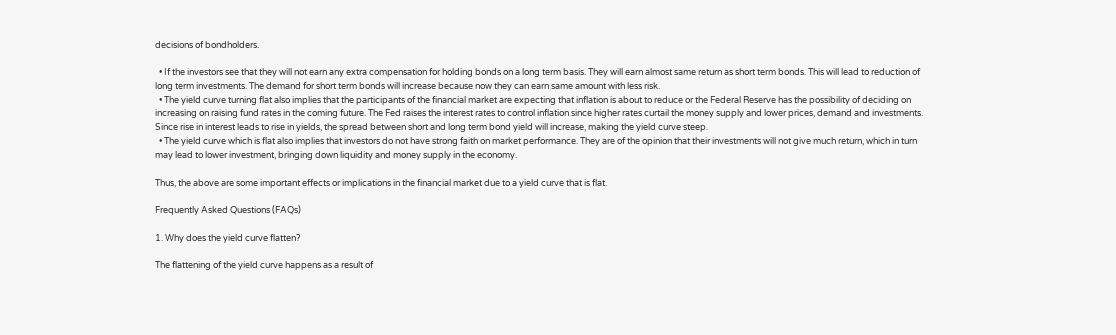decisions of bondholders.

  • If the investors see that they will not earn any extra compensation for holding bonds on a long term basis. They will earn almost same return as short term bonds. This will lead to reduction of long term investments. The demand for short term bonds will increase because now they can earn same amount with less risk.
  • The yield curve turning flat also implies that the participants of the financial market are expecting that inflation is about to reduce or the Federal Reserve has the possibility of deciding on increasing on raising fund rates in the coming future. The Fed raises the interest rates to control inflation since higher rates curtail the money supply and lower prices, demand and investments. Since rise in interest leads to rise in yields, the spread between short and long term bond yield will increase, making the yield curve steep.
  • The yield curve which is flat also implies that investors do not have strong faith on market performance. They are of the opinion that their investments will not give much return, which in turn may lead to lower investment, bringing down liquidity and money supply in the economy.

Thus, the above are some important effects or implications in the financial market due to a yield curve that is flat.

Frequently Asked Questions (FAQs)

1. Why does the yield curve flatten?

The flattening of the yield curve happens as a result of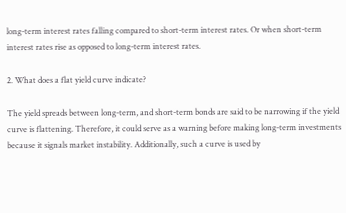long-term interest rates falling compared to short-term interest rates. Or when short-term interest rates rise as opposed to long-term interest rates.

2. What does a flat yield curve indicate?

The yield spreads between long-term, and short-term bonds are said to be narrowing if the yield curve is flattening. Therefore, it could serve as a warning before making long-term investments because it signals market instability. Additionally, such a curve is used by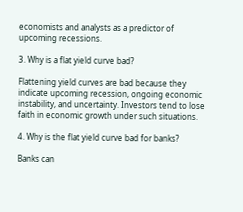economists and analysts as a predictor of upcoming recessions.

3. Why is a flat yield curve bad?

Flattening yield curves are bad because they indicate upcoming recession, ongoing economic instability, and uncertainty. Investors tend to lose faith in economic growth under such situations.

4. Why is the flat yield curve bad for banks?

Banks can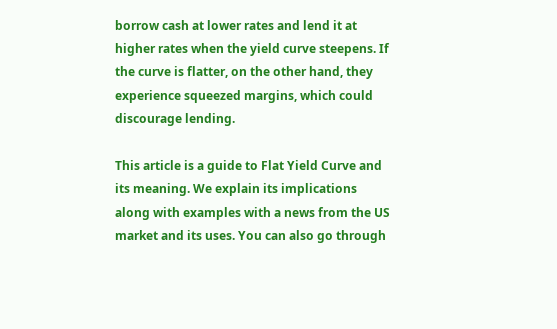borrow cash at lower rates and lend it at higher rates when the yield curve steepens. If the curve is flatter, on the other hand, they experience squeezed margins, which could discourage lending.

This article is a guide to Flat Yield Curve and its meaning. We explain its implications along with examples with a news from the US market and its uses. You can also go through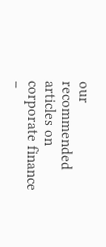our recommended articles on corporate finance –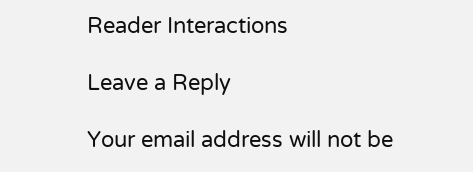Reader Interactions

Leave a Reply

Your email address will not be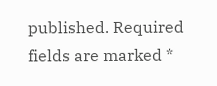published. Required fields are marked *